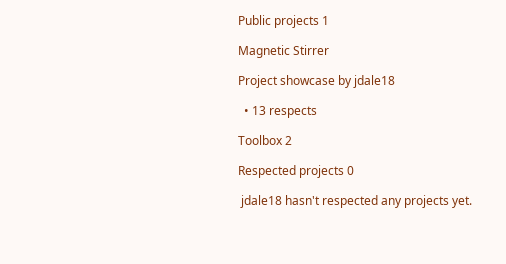Public projects 1

Magnetic Stirrer

Project showcase by jdale18

  • 13 respects

Toolbox 2

Respected projects 0

 jdale18 hasn't respected any projects yet.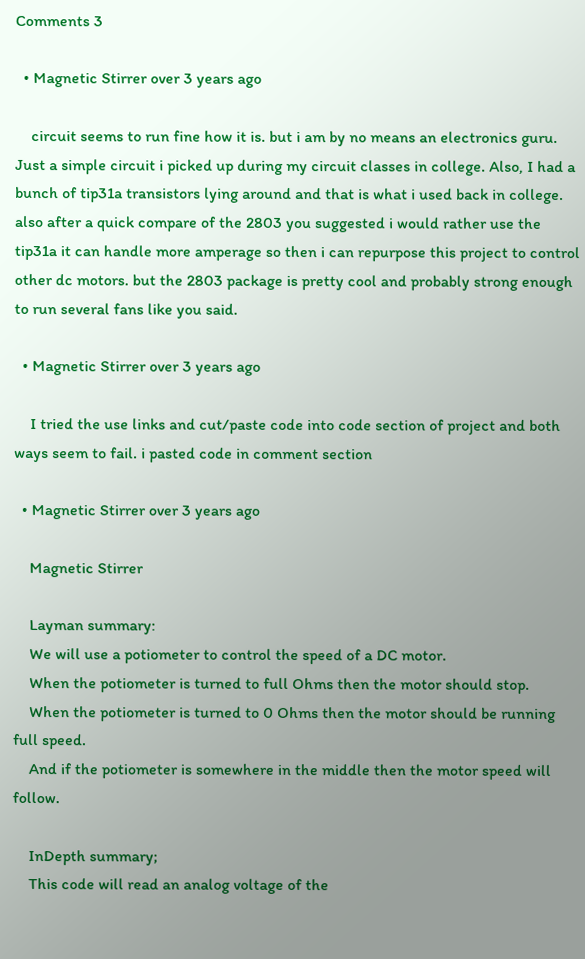Comments 3

  • Magnetic Stirrer over 3 years ago

    circuit seems to run fine how it is. but i am by no means an electronics guru. Just a simple circuit i picked up during my circuit classes in college. Also, I had a bunch of tip31a transistors lying around and that is what i used back in college. also after a quick compare of the 2803 you suggested i would rather use the tip31a it can handle more amperage so then i can repurpose this project to control other dc motors. but the 2803 package is pretty cool and probably strong enough to run several fans like you said.

  • Magnetic Stirrer over 3 years ago

    I tried the use links and cut/paste code into code section of project and both ways seem to fail. i pasted code in comment section

  • Magnetic Stirrer over 3 years ago

    Magnetic Stirrer

    Layman summary:
    We will use a potiometer to control the speed of a DC motor.
    When the potiometer is turned to full Ohms then the motor should stop.
    When the potiometer is turned to 0 Ohms then the motor should be running full speed.
    And if the potiometer is somewhere in the middle then the motor speed will follow.

    InDepth summary;
    This code will read an analog voltage of the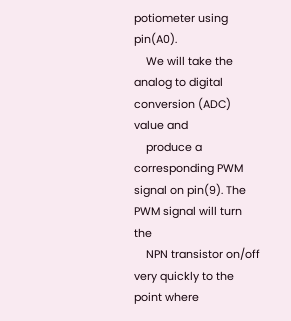potiometer using pin(A0).
    We will take the analog to digital conversion (ADC) value and
    produce a corresponding PWM signal on pin(9). The PWM signal will turn the
    NPN transistor on/off very quickly to the point where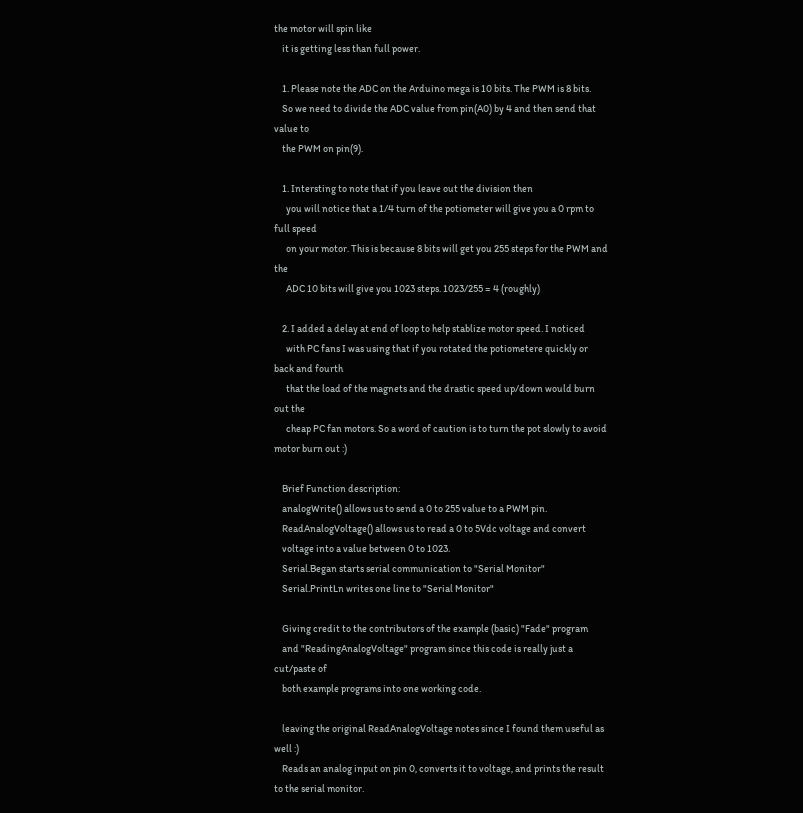the motor will spin like
    it is getting less than full power.

    1. Please note the ADC on the Arduino mega is 10 bits. The PWM is 8 bits.
    So we need to divide the ADC value from pin(A0) by 4 and then send that value to
    the PWM on pin(9).

    1. Intersting to note that if you leave out the division then
      you will notice that a 1/4 turn of the potiometer will give you a 0 rpm to full speed
      on your motor. This is because 8 bits will get you 255 steps for the PWM and the
      ADC 10 bits will give you 1023 steps. 1023/255 = 4 (roughly)

    2. I added a delay at end of loop to help stablize motor speed. I noticed
      with PC fans I was using that if you rotated the potiometere quickly or back and fourth
      that the load of the magnets and the drastic speed up/down would burn out the
      cheap PC fan motors. So a word of caution is to turn the pot slowly to avoid motor burn out :)

    Brief Function description:
    analogWrite() allows us to send a 0 to 255 value to a PWM pin.
    ReadAnalogVoltage() allows us to read a 0 to 5Vdc voltage and convert
    voltage into a value between 0 to 1023.
    Serial.Began starts serial communication to "Serial Monitor"
    Serial.PrintLn writes one line to "Serial Monitor"

    Giving credit to the contributors of the example (basic) "Fade" program
    and "ReadingAnalogVoltage" program since this code is really just a cut/paste of
    both example programs into one working code.

    leaving the original ReadAnalogVoltage notes since I found them useful as well :)
    Reads an analog input on pin 0, converts it to voltage, and prints the result to the serial monitor.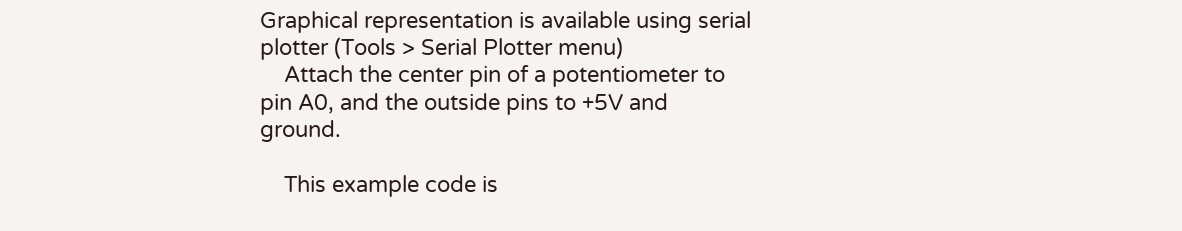Graphical representation is available using serial plotter (Tools > Serial Plotter menu)
    Attach the center pin of a potentiometer to pin A0, and the outside pins to +5V and ground.

    This example code is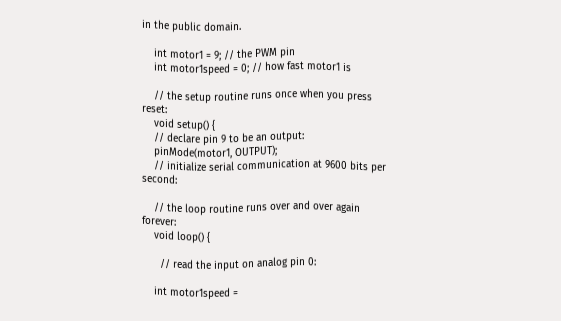in the public domain.

    int motor1 = 9; // the PWM pin
    int motor1speed = 0; // how fast motor1 is

    // the setup routine runs once when you press reset:
    void setup() {
    // declare pin 9 to be an output:
    pinMode(motor1, OUTPUT);
    // initialize serial communication at 9600 bits per second:

    // the loop routine runs over and over again forever:
    void loop() {

      // read the input on analog pin 0:

    int motor1speed =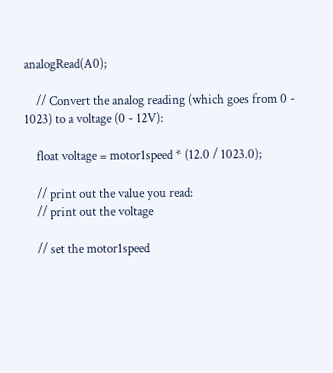analogRead(A0);

    // Convert the analog reading (which goes from 0 - 1023) to a voltage (0 - 12V):

    float voltage = motor1speed * (12.0 / 1023.0);

    // print out the value you read:
    // print out the voltage

    // set the motor1speed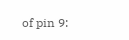of pin 9: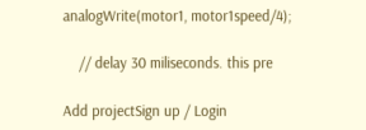analogWrite(motor1, motor1speed/4);

    // delay 30 miliseconds. this pre

Add projectSign up / Login